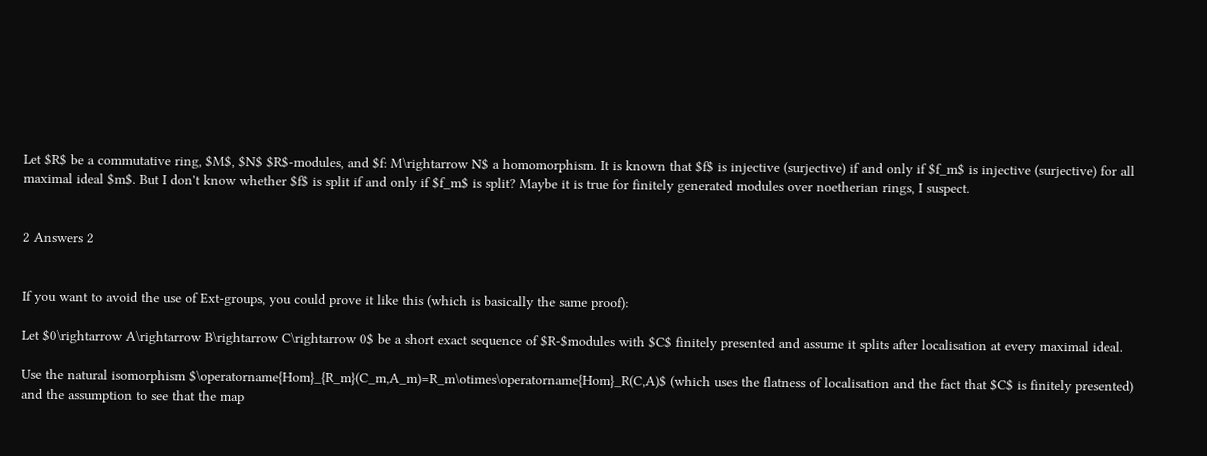Let $R$ be a commutative ring, $M$, $N$ $R$-modules, and $f: M\rightarrow N$ a homomorphism. It is known that $f$ is injective (surjective) if and only if $f_m$ is injective (surjective) for all maximal ideal $m$. But I don't know whether $f$ is split if and only if $f_m$ is split? Maybe it is true for finitely generated modules over noetherian rings, I suspect.


2 Answers 2


If you want to avoid the use of Ext-groups, you could prove it like this (which is basically the same proof):

Let $0\rightarrow A\rightarrow B\rightarrow C\rightarrow 0$ be a short exact sequence of $R-$modules with $C$ finitely presented and assume it splits after localisation at every maximal ideal.

Use the natural isomorphism $\operatorname{Hom}_{R_m}(C_m,A_m)=R_m\otimes\operatorname{Hom}_R(C,A)$ (which uses the flatness of localisation and the fact that $C$ is finitely presented) and the assumption to see that the map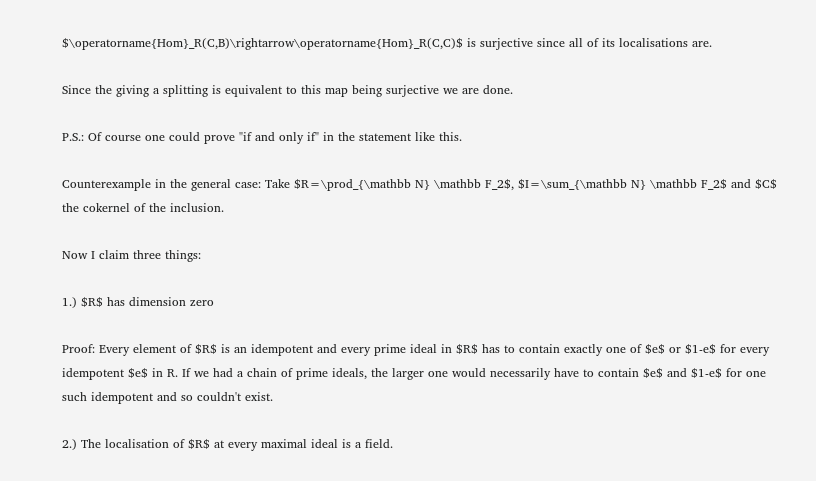$\operatorname{Hom}_R(C,B)\rightarrow\operatorname{Hom}_R(C,C)$ is surjective since all of its localisations are.

Since the giving a splitting is equivalent to this map being surjective we are done.

P.S.: Of course one could prove "if and only if" in the statement like this.

Counterexample in the general case: Take $R=\prod_{\mathbb N} \mathbb F_2$, $I=\sum_{\mathbb N} \mathbb F_2$ and $C$ the cokernel of the inclusion.

Now I claim three things:

1.) $R$ has dimension zero

Proof: Every element of $R$ is an idempotent and every prime ideal in $R$ has to contain exactly one of $e$ or $1-e$ for every idempotent $e$ in R. If we had a chain of prime ideals, the larger one would necessarily have to contain $e$ and $1-e$ for one such idempotent and so couldn't exist.

2.) The localisation of $R$ at every maximal ideal is a field.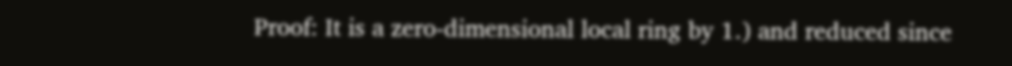Proof: It is a zero-dimensional local ring by 1.) and reduced since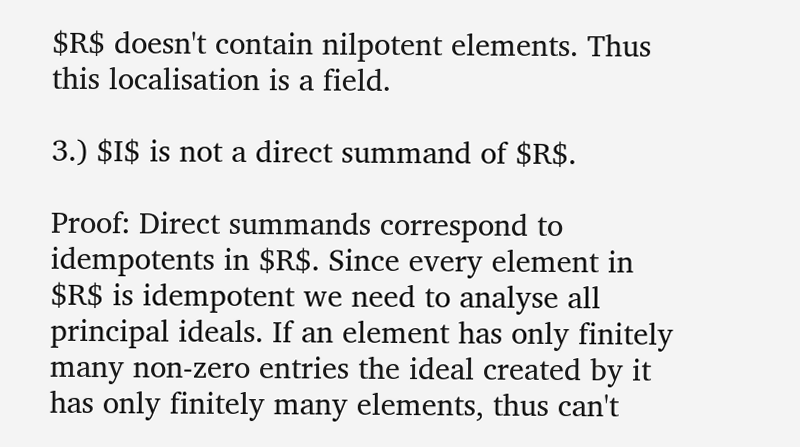$R$ doesn't contain nilpotent elements. Thus this localisation is a field.

3.) $I$ is not a direct summand of $R$.

Proof: Direct summands correspond to idempotents in $R$. Since every element in $R$ is idempotent we need to analyse all principal ideals. If an element has only finitely many non-zero entries the ideal created by it has only finitely many elements, thus can't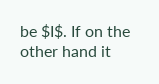be $I$. If on the other hand it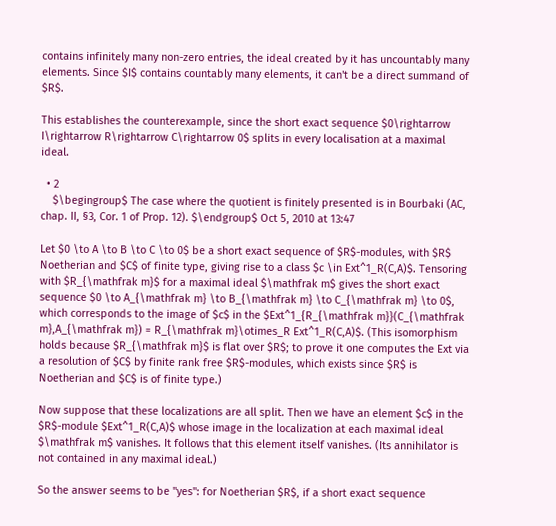contains infinitely many non-zero entries, the ideal created by it has uncountably many elements. Since $I$ contains countably many elements, it can't be a direct summand of $R$.

This establishes the counterexample, since the short exact sequence $0\rightarrow I\rightarrow R\rightarrow C\rightarrow 0$ splits in every localisation at a maximal ideal.

  • 2
    $\begingroup$ The case where the quotient is finitely presented is in Bourbaki (AC, chap. II, §3, Cor. 1 of Prop. 12). $\endgroup$ Oct 5, 2010 at 13:47

Let $0 \to A \to B \to C \to 0$ be a short exact sequence of $R$-modules, with $R$ Noetherian and $C$ of finite type, giving rise to a class $c \in Ext^1_R(C,A)$. Tensoring with $R_{\mathfrak m}$ for a maximal ideal $\mathfrak m$ gives the short exact sequence $0 \to A_{\mathfrak m} \to B_{\mathfrak m} \to C_{\mathfrak m} \to 0$, which corresponds to the image of $c$ in the $Ext^1_{R_{\mathfrak m}}(C_{\mathfrak m},A_{\mathfrak m}) = R_{\mathfrak m}\otimes_R Ext^1_R(C,A)$. (This isomorphism holds because $R_{\mathfrak m}$ is flat over $R$; to prove it one computes the Ext via a resolution of $C$ by finite rank free $R$-modules, which exists since $R$ is Noetherian and $C$ is of finite type.)

Now suppose that these localizations are all split. Then we have an element $c$ in the $R$-module $Ext^1_R(C,A)$ whose image in the localization at each maximal ideal $\mathfrak m$ vanishes. It follows that this element itself vanishes. (Its annihilator is not contained in any maximal ideal.)

So the answer seems to be "yes": for Noetherian $R$, if a short exact sequence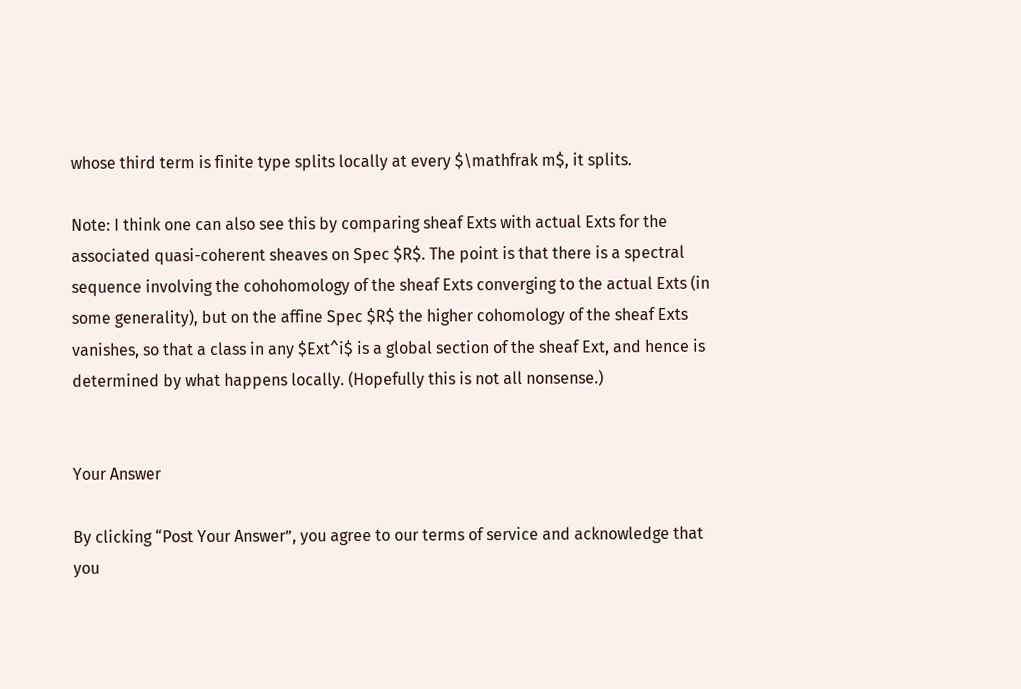whose third term is finite type splits locally at every $\mathfrak m$, it splits.

Note: I think one can also see this by comparing sheaf Exts with actual Exts for the associated quasi-coherent sheaves on Spec $R$. The point is that there is a spectral sequence involving the cohohomology of the sheaf Exts converging to the actual Exts (in some generality), but on the affine Spec $R$ the higher cohomology of the sheaf Exts vanishes, so that a class in any $Ext^i$ is a global section of the sheaf Ext, and hence is determined by what happens locally. (Hopefully this is not all nonsense.)


Your Answer

By clicking “Post Your Answer”, you agree to our terms of service and acknowledge that you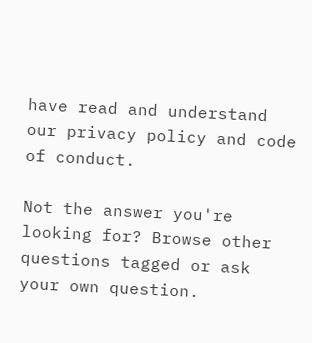have read and understand our privacy policy and code of conduct.

Not the answer you're looking for? Browse other questions tagged or ask your own question.